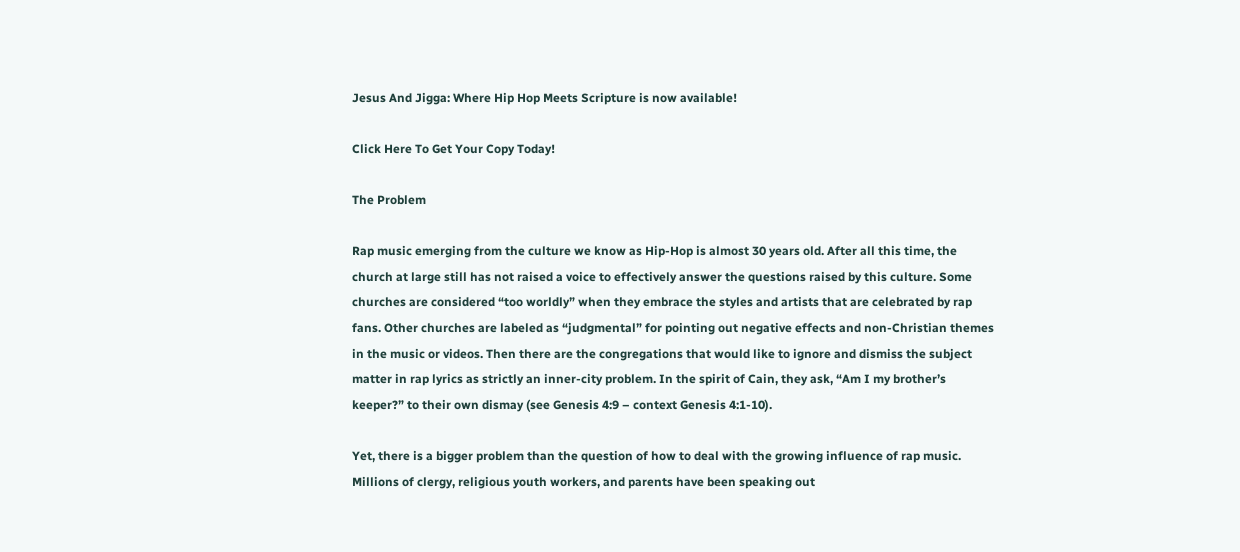Jesus And Jigga: Where Hip Hop Meets Scripture is now available!

Click Here To Get Your Copy Today!

The Problem

Rap music emerging from the culture we know as Hip-Hop is almost 30 years old. After all this time, the church at large still has not raised a voice to effectively answer the questions raised by this culture. Some churches are considered “too worldly” when they embrace the styles and artists that are celebrated by rap fans. Other churches are labeled as “judgmental” for pointing out negative effects and non-Christian themes in the music or videos. Then there are the congregations that would like to ignore and dismiss the subject matter in rap lyrics as strictly an inner-city problem. In the spirit of Cain, they ask, “Am I my brother’s keeper?” to their own dismay (see Genesis 4:9 – context Genesis 4:1-10).

Yet, there is a bigger problem than the question of how to deal with the growing influence of rap music. Millions of clergy, religious youth workers, and parents have been speaking out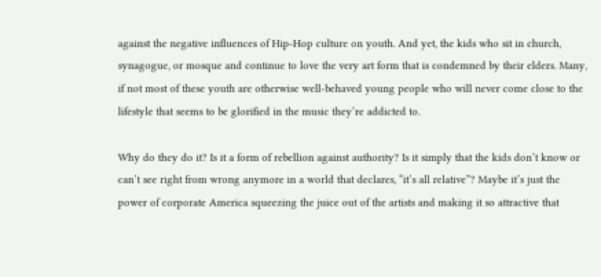against the negative influences of Hip-Hop culture on youth. And yet, the kids who sit in church, synagogue, or mosque and continue to love the very art form that is condemned by their elders. Many, if not most of these youth are otherwise well-behaved young people who will never come close to the lifestyle that seems to be glorified in the music they’re addicted to.

Why do they do it? Is it a form of rebellion against authority? Is it simply that the kids don’t know or can’t see right from wrong anymore in a world that declares, “it’s all relative”? Maybe it’s just the power of corporate America squeezing the juice out of the artists and making it so attractive that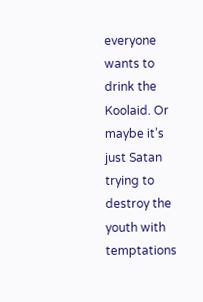everyone wants to drink the Koolaid. Or maybe it’s just Satan trying to destroy the youth with temptations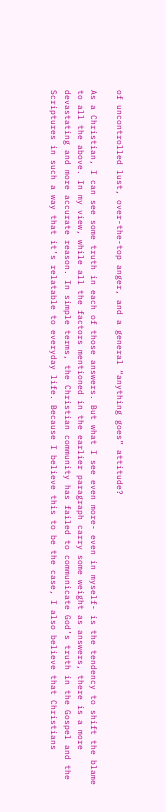of uncontrolled lust, over-the-top anger, and a general “anything goes” attitude?

As a Christian, I can see some truth in each of those answers. But what I see even more- even in myself- is the tendency to shift the blame to all the above. In my view, while all the factors mentioned in the earlier paragraph carry some weight as answers, there is a more devastating and more accurate reason. In simple terms, the Christian community has failed to communicate God’s truth in the Gospel and the Scriptures in such a way that it’s relatable to everyday life. Because I believe this to be the case, I also believe that Christians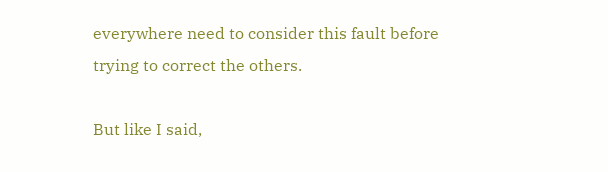everywhere need to consider this fault before trying to correct the others.

But like I said,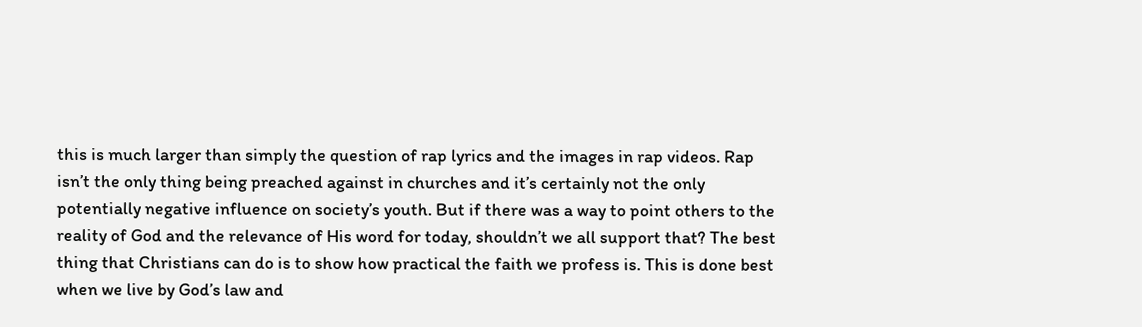this is much larger than simply the question of rap lyrics and the images in rap videos. Rap isn’t the only thing being preached against in churches and it’s certainly not the only potentially negative influence on society’s youth. But if there was a way to point others to the reality of God and the relevance of His word for today, shouldn’t we all support that? The best thing that Christians can do is to show how practical the faith we profess is. This is done best when we live by God’s law and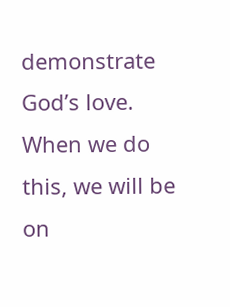demonstrate God’s love. When we do this, we will be on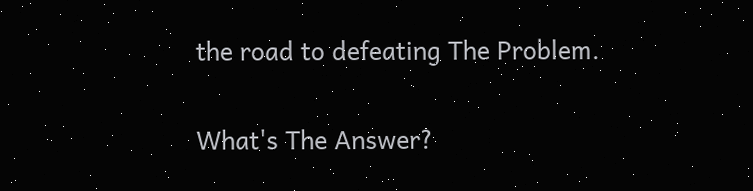the road to defeating The Problem.

What's The Answer?